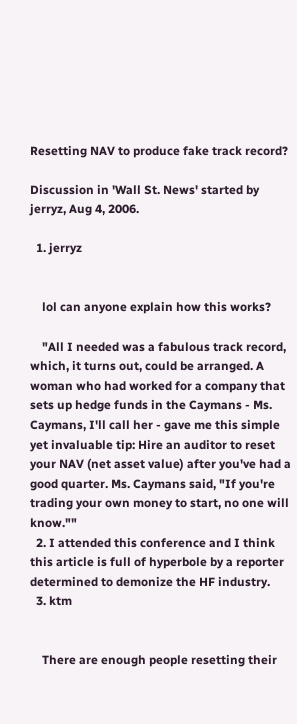Resetting NAV to produce fake track record?

Discussion in 'Wall St. News' started by jerryz, Aug 4, 2006.

  1. jerryz


    lol can anyone explain how this works?

    "All I needed was a fabulous track record, which, it turns out, could be arranged. A woman who had worked for a company that sets up hedge funds in the Caymans - Ms. Caymans, I'll call her - gave me this simple yet invaluable tip: Hire an auditor to reset your NAV (net asset value) after you've had a good quarter. Ms. Caymans said, "If you're trading your own money to start, no one will know.""
  2. I attended this conference and I think this article is full of hyperbole by a reporter determined to demonize the HF industry.
  3. ktm


    There are enough people resetting their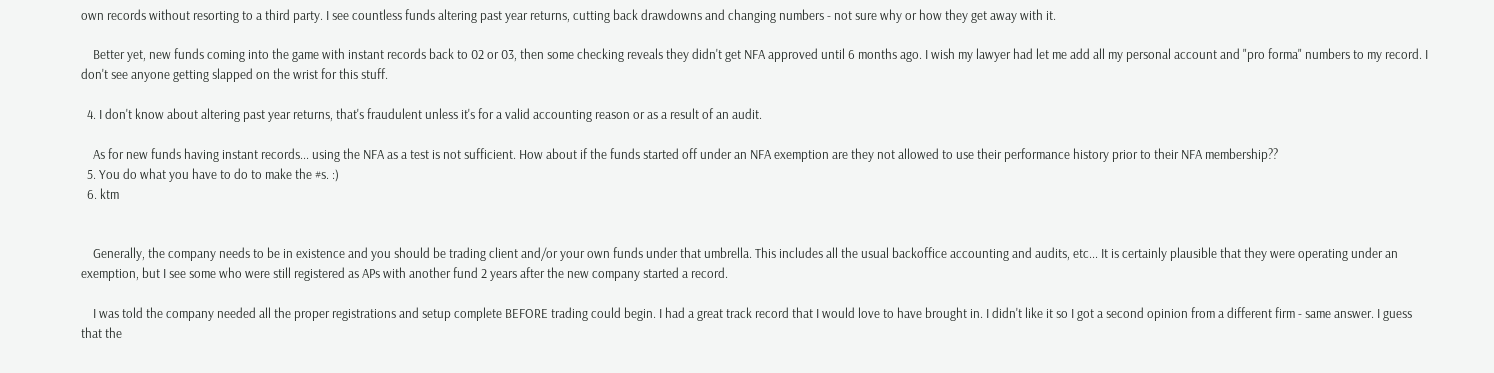own records without resorting to a third party. I see countless funds altering past year returns, cutting back drawdowns and changing numbers - not sure why or how they get away with it.

    Better yet, new funds coming into the game with instant records back to 02 or 03, then some checking reveals they didn't get NFA approved until 6 months ago. I wish my lawyer had let me add all my personal account and "pro forma" numbers to my record. I don't see anyone getting slapped on the wrist for this stuff.

  4. I don't know about altering past year returns, that's fraudulent unless it's for a valid accounting reason or as a result of an audit.

    As for new funds having instant records... using the NFA as a test is not sufficient. How about if the funds started off under an NFA exemption are they not allowed to use their performance history prior to their NFA membership??
  5. You do what you have to do to make the #s. :)
  6. ktm


    Generally, the company needs to be in existence and you should be trading client and/or your own funds under that umbrella. This includes all the usual backoffice accounting and audits, etc... It is certainly plausible that they were operating under an exemption, but I see some who were still registered as APs with another fund 2 years after the new company started a record.

    I was told the company needed all the proper registrations and setup complete BEFORE trading could begin. I had a great track record that I would love to have brought in. I didn't like it so I got a second opinion from a different firm - same answer. I guess that the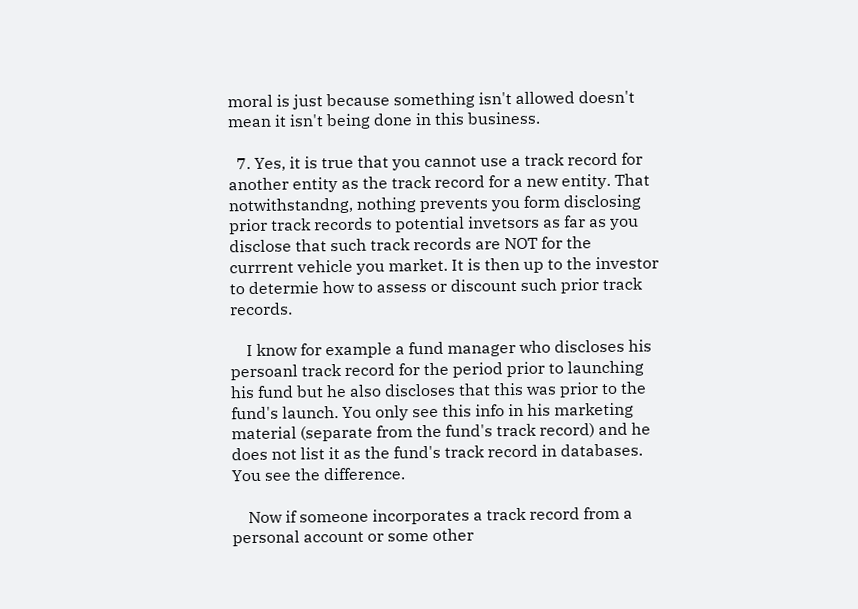moral is just because something isn't allowed doesn't mean it isn't being done in this business.

  7. Yes, it is true that you cannot use a track record for another entity as the track record for a new entity. That notwithstandng, nothing prevents you form disclosing prior track records to potential invetsors as far as you disclose that such track records are NOT for the currrent vehicle you market. It is then up to the investor to determie how to assess or discount such prior track records.

    I know for example a fund manager who discloses his persoanl track record for the period prior to launching his fund but he also discloses that this was prior to the fund's launch. You only see this info in his marketing material (separate from the fund's track record) and he does not list it as the fund's track record in databases. You see the difference.

    Now if someone incorporates a track record from a personal account or some other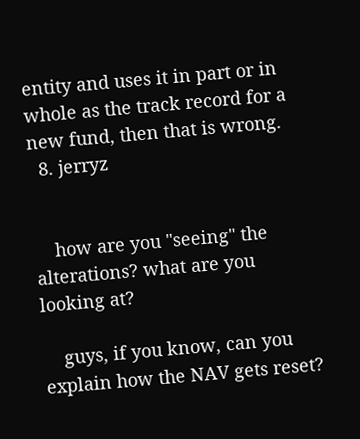entity and uses it in part or in whole as the track record for a new fund, then that is wrong.
  8. jerryz


    how are you "seeing" the alterations? what are you looking at?

    guys, if you know, can you explain how the NAV gets reset?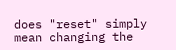does "reset" simply mean changing the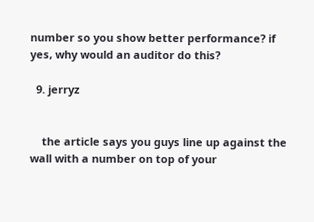number so you show better performance? if yes, why would an auditor do this?

  9. jerryz


    the article says you guys line up against the wall with a number on top of your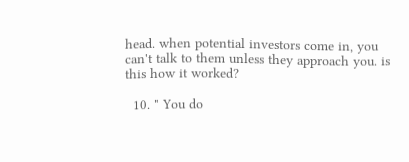head. when potential investors come in, you can't talk to them unless they approach you. is this how it worked?

  10. " You do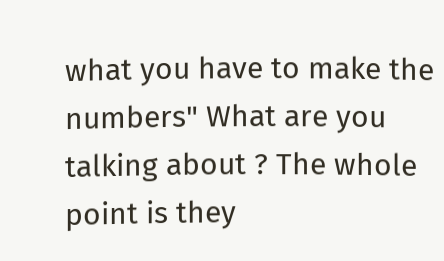what you have to make the numbers" What are you talking about ? The whole point is they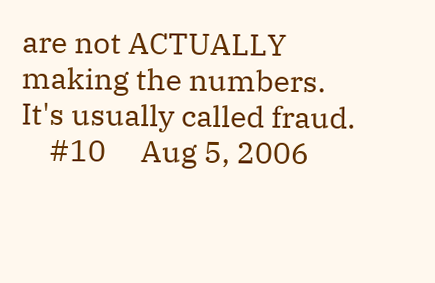are not ACTUALLY making the numbers. It's usually called fraud.
    #10     Aug 5, 2006